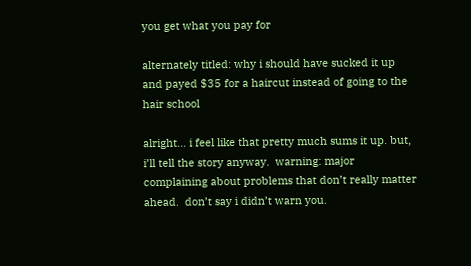you get what you pay for

alternately titled: why i should have sucked it up and payed $35 for a haircut instead of going to the hair school

alright… i feel like that pretty much sums it up. but, i’ll tell the story anyway.  warning: major complaining about problems that don’t really matter ahead.  don’t say i didn’t warn you.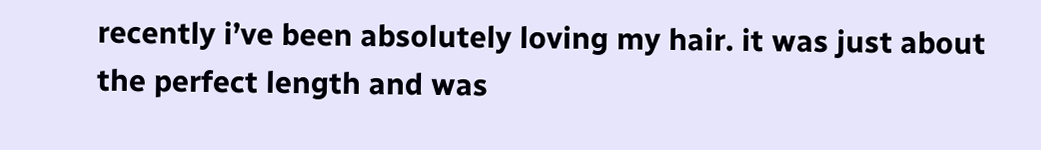recently i’ve been absolutely loving my hair. it was just about the perfect length and was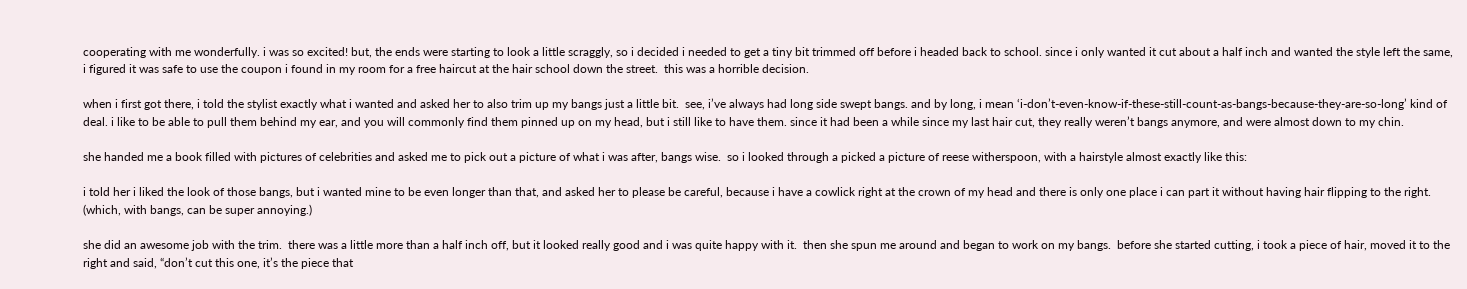cooperating with me wonderfully. i was so excited! but, the ends were starting to look a little scraggly, so i decided i needed to get a tiny bit trimmed off before i headed back to school. since i only wanted it cut about a half inch and wanted the style left the same, i figured it was safe to use the coupon i found in my room for a free haircut at the hair school down the street.  this was a horrible decision.

when i first got there, i told the stylist exactly what i wanted and asked her to also trim up my bangs just a little bit.  see, i’ve always had long side swept bangs. and by long, i mean ‘i-don’t-even-know-if-these-still-count-as-bangs-because-they-are-so-long’ kind of deal. i like to be able to pull them behind my ear, and you will commonly find them pinned up on my head, but i still like to have them. since it had been a while since my last hair cut, they really weren’t bangs anymore, and were almost down to my chin.

she handed me a book filled with pictures of celebrities and asked me to pick out a picture of what i was after, bangs wise.  so i looked through a picked a picture of reese witherspoon, with a hairstyle almost exactly like this:

i told her i liked the look of those bangs, but i wanted mine to be even longer than that, and asked her to please be careful, because i have a cowlick right at the crown of my head and there is only one place i can part it without having hair flipping to the right.  (which, with bangs, can be super annoying.)

she did an awesome job with the trim.  there was a little more than a half inch off, but it looked really good and i was quite happy with it.  then she spun me around and began to work on my bangs.  before she started cutting, i took a piece of hair, moved it to the right and said, “don’t cut this one, it’s the piece that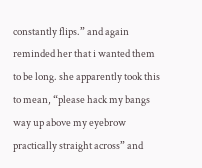constantly flips.” and again reminded her that i wanted them to be long. she apparently took this to mean, “please hack my bangs way up above my eyebrow practically straight across” and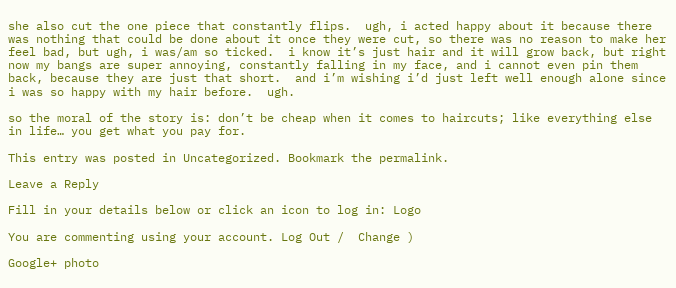she also cut the one piece that constantly flips.  ugh, i acted happy about it because there was nothing that could be done about it once they were cut, so there was no reason to make her feel bad, but ugh, i was/am so ticked.  i know it’s just hair and it will grow back, but right now my bangs are super annoying, constantly falling in my face, and i cannot even pin them back, because they are just that short.  and i’m wishing i’d just left well enough alone since i was so happy with my hair before.  ugh.

so the moral of the story is: don’t be cheap when it comes to haircuts; like everything else in life… you get what you pay for.

This entry was posted in Uncategorized. Bookmark the permalink.

Leave a Reply

Fill in your details below or click an icon to log in: Logo

You are commenting using your account. Log Out /  Change )

Google+ photo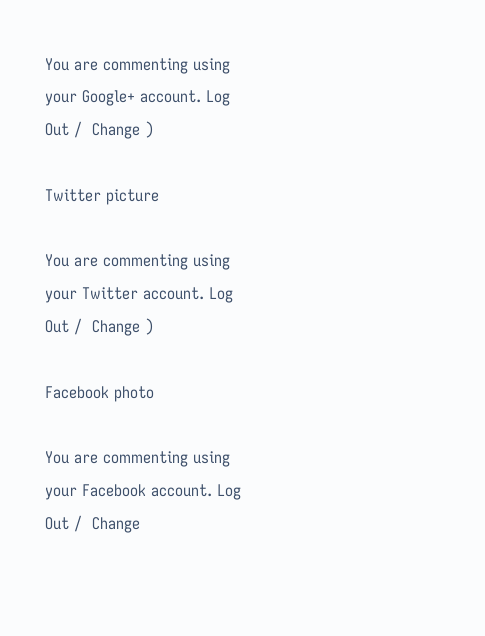You are commenting using your Google+ account. Log Out /  Change )

Twitter picture

You are commenting using your Twitter account. Log Out /  Change )

Facebook photo

You are commenting using your Facebook account. Log Out /  Change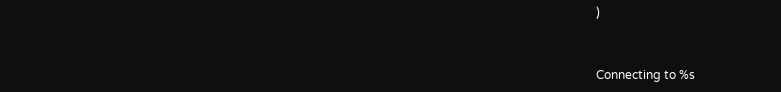)


Connecting to %s